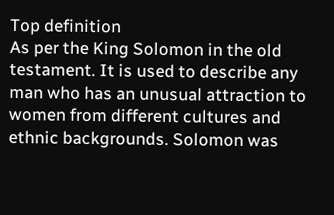Top definition
As per the King Solomon in the old testament. It is used to describe any man who has an unusual attraction to women from different cultures and ethnic backgrounds. Solomon was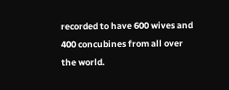recorded to have 600 wives and 400 concubines from all over the world.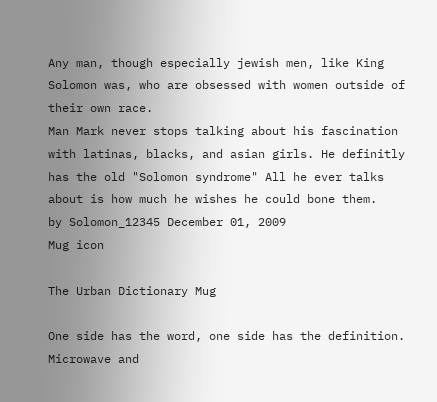Any man, though especially jewish men, like King Solomon was, who are obsessed with women outside of their own race.
Man Mark never stops talking about his fascination with latinas, blacks, and asian girls. He definitly has the old "Solomon syndrome" All he ever talks about is how much he wishes he could bone them.
by Solomon_12345 December 01, 2009
Mug icon

The Urban Dictionary Mug

One side has the word, one side has the definition. Microwave and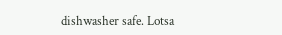dishwasher safe. Lotsa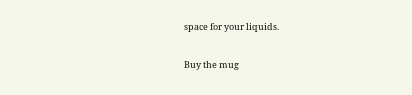space for your liquids.

Buy the mug